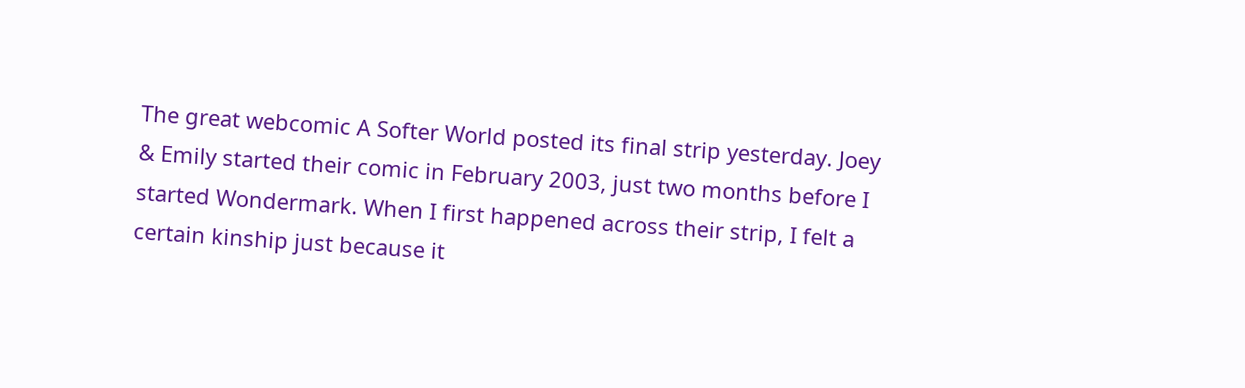The great webcomic A Softer World posted its final strip yesterday. Joey & Emily started their comic in February 2003, just two months before I started Wondermark. When I first happened across their strip, I felt a certain kinship just because it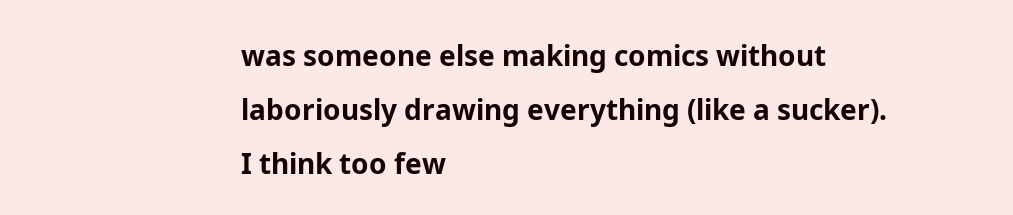was someone else making comics without laboriously drawing everything (like a sucker). I think too few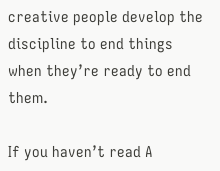creative people develop the discipline to end things when they’re ready to end them.

If you haven’t read A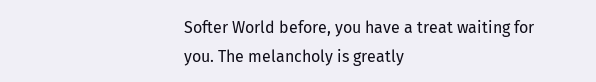Softer World before, you have a treat waiting for you. The melancholy is greatly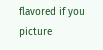flavored if you picture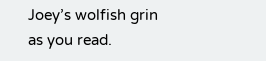Joey’s wolfish grin as you read.